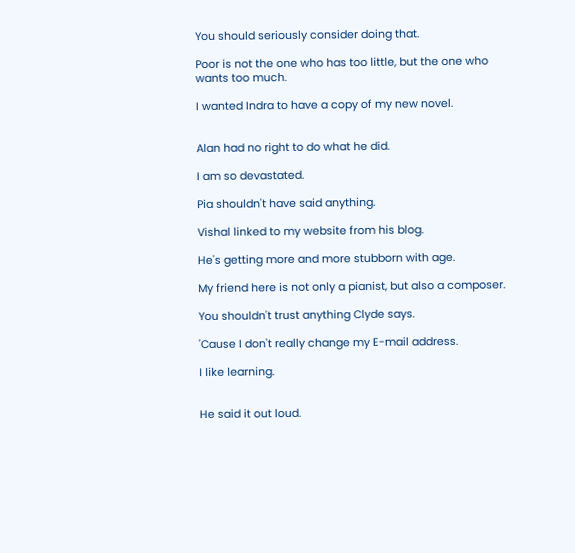You should seriously consider doing that.

Poor is not the one who has too little, but the one who wants too much.

I wanted Indra to have a copy of my new novel.


Alan had no right to do what he did.

I am so devastated.

Pia shouldn't have said anything.

Vishal linked to my website from his blog.

He's getting more and more stubborn with age.

My friend here is not only a pianist, but also a composer.

You shouldn't trust anything Clyde says.

'Cause I don't really change my E-mail address.

I like learning.


He said it out loud.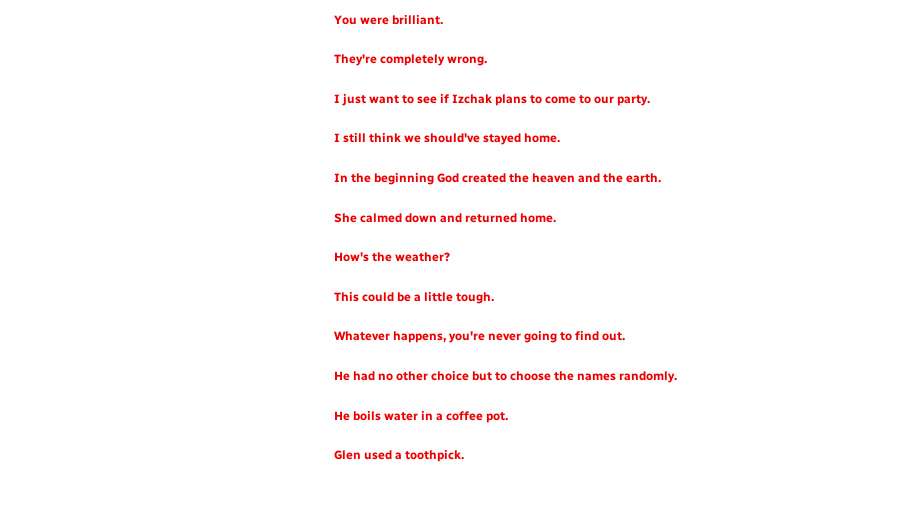You were brilliant.

They're completely wrong.

I just want to see if Izchak plans to come to our party.

I still think we should've stayed home.

In the beginning God created the heaven and the earth.

She calmed down and returned home.

How's the weather?

This could be a little tough.

Whatever happens, you're never going to find out.

He had no other choice but to choose the names randomly.

He boils water in a coffee pot.

Glen used a toothpick.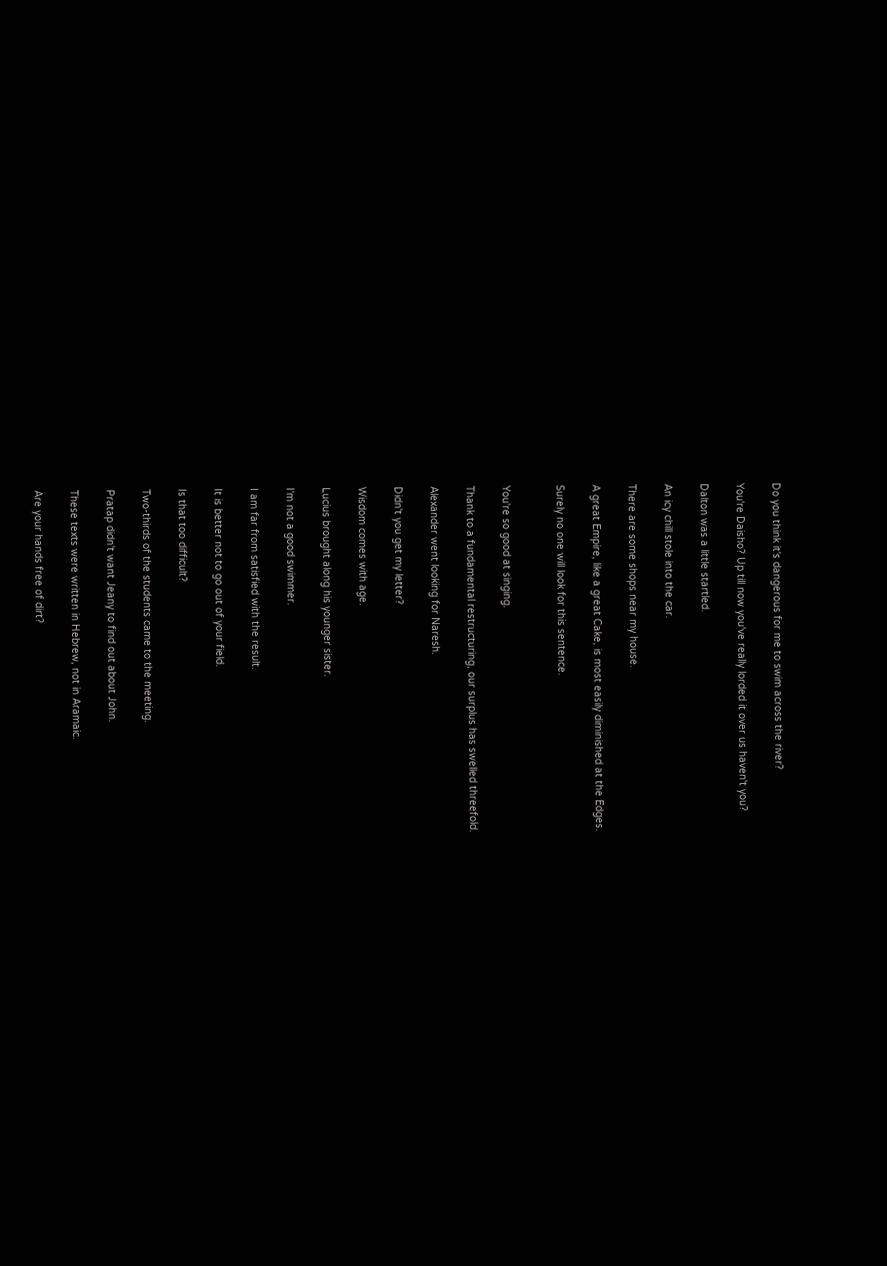Do you think it's dangerous for me to swim across the river?

You're Daisho? Up till now you've really lorded it over us haven't you?

Dalton was a little startled.

An icy chill stole into the car.

There are some shops near my house.

A great Empire, like a great Cake, is most easily diminished at the Edges.

Surely no one will look for this sentence.


You're so good at singing.

Thank to a fundamental restructuring, our surplus has swelled threefold.

Alexander went looking for Naresh.

Didn't you get my letter?

Wisdom comes with age.

Lucius brought along his younger sister.

I'm not a good swimmer.

I am far from satisfied with the result.

It is better not to go out of your field.

Is that too difficult?

Two-thirds of the students came to the meeting.

Pratap didn't want Jeany to find out about John.

These texts were written in Hebrew, not in Aramaic.

Are your hands free of dirt?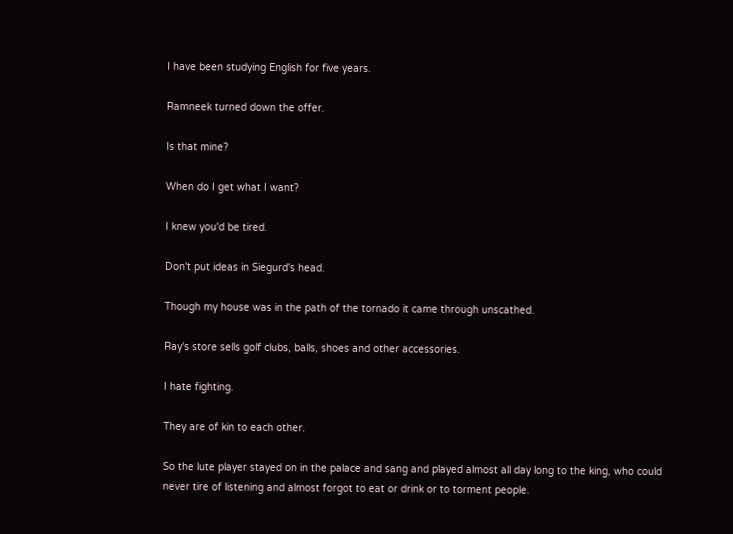I have been studying English for five years.

Ramneek turned down the offer.

Is that mine?

When do I get what I want?

I knew you'd be tired.

Don't put ideas in Siegurd's head.

Though my house was in the path of the tornado it came through unscathed.

Ray's store sells golf clubs, balls, shoes and other accessories.

I hate fighting.

They are of kin to each other.

So the lute player stayed on in the palace and sang and played almost all day long to the king, who could never tire of listening and almost forgot to eat or drink or to torment people.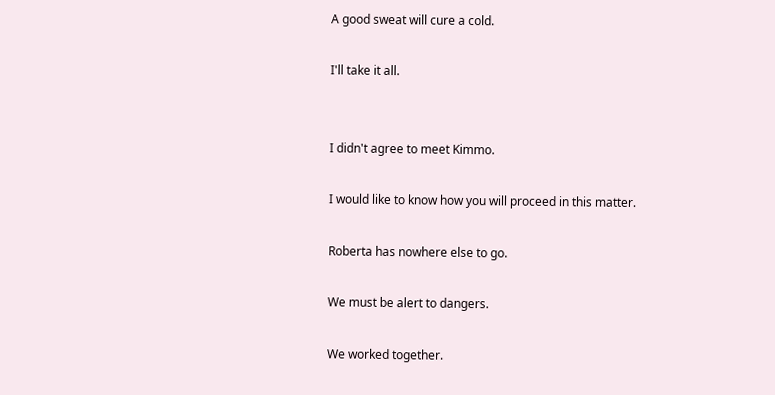A good sweat will cure a cold.

I'll take it all.


I didn't agree to meet Kimmo.

I would like to know how you will proceed in this matter.

Roberta has nowhere else to go.

We must be alert to dangers.

We worked together.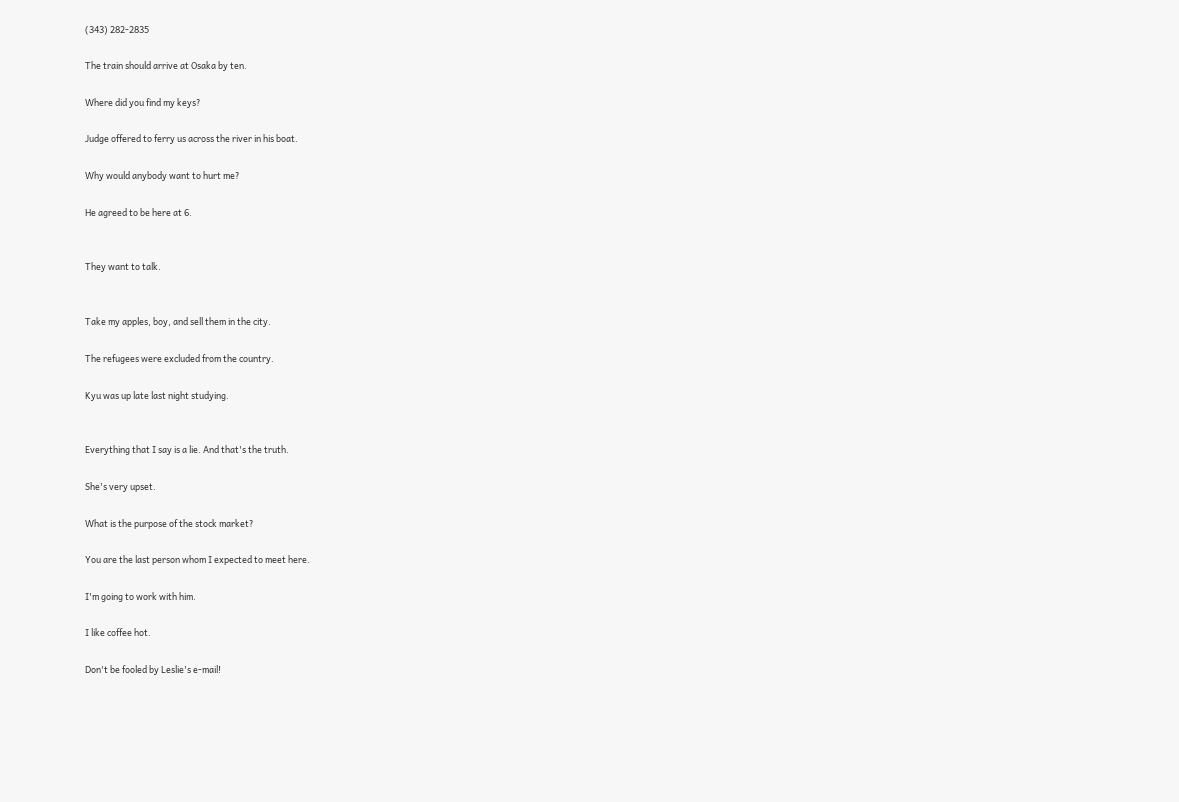(343) 282-2835

The train should arrive at Osaka by ten.

Where did you find my keys?

Judge offered to ferry us across the river in his boat.

Why would anybody want to hurt me?

He agreed to be here at 6.


They want to talk.


Take my apples, boy, and sell them in the city.

The refugees were excluded from the country.

Kyu was up late last night studying.


Everything that I say is a lie. And that's the truth.

She's very upset.

What is the purpose of the stock market?

You are the last person whom I expected to meet here.

I'm going to work with him.

I like coffee hot.

Don't be fooled by Leslie's e-mail!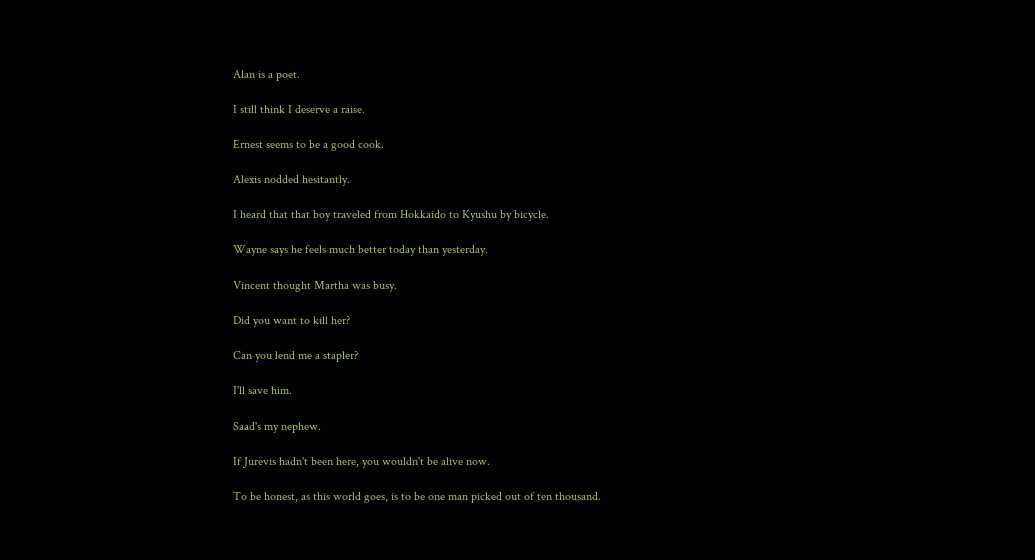Alan is a poet.

I still think I deserve a raise.

Ernest seems to be a good cook.

Alexis nodded hesitantly.

I heard that that boy traveled from Hokkaido to Kyushu by bicycle.

Wayne says he feels much better today than yesterday.

Vincent thought Martha was busy.

Did you want to kill her?

Can you lend me a stapler?

I'll save him.

Saad's my nephew.

If Jurevis hadn't been here, you wouldn't be alive now.

To be honest, as this world goes, is to be one man picked out of ten thousand.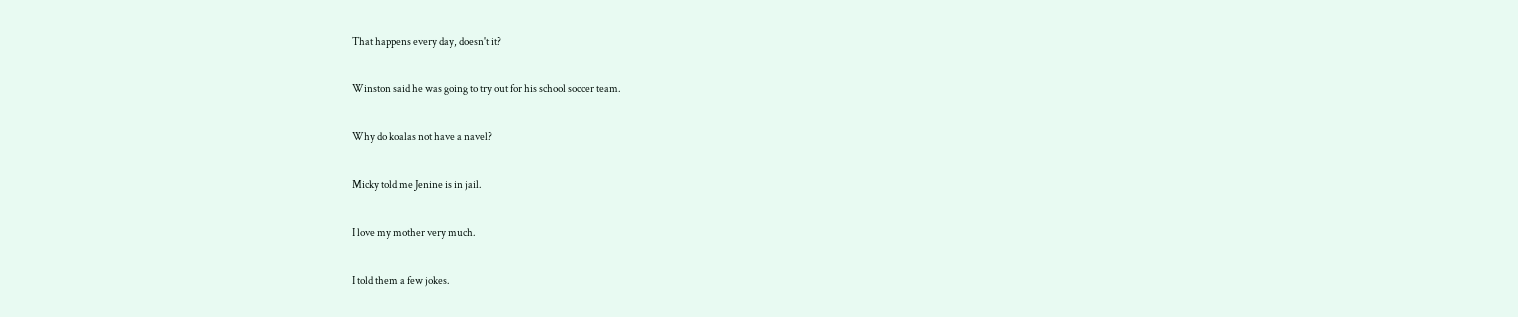That happens every day, doesn't it?

Winston said he was going to try out for his school soccer team.

Why do koalas not have a navel?

Micky told me Jenine is in jail.

I love my mother very much.

I told them a few jokes.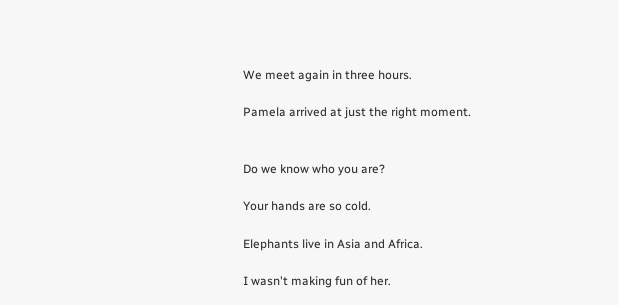We meet again in three hours.

Pamela arrived at just the right moment.


Do we know who you are?

Your hands are so cold.

Elephants live in Asia and Africa.

I wasn't making fun of her.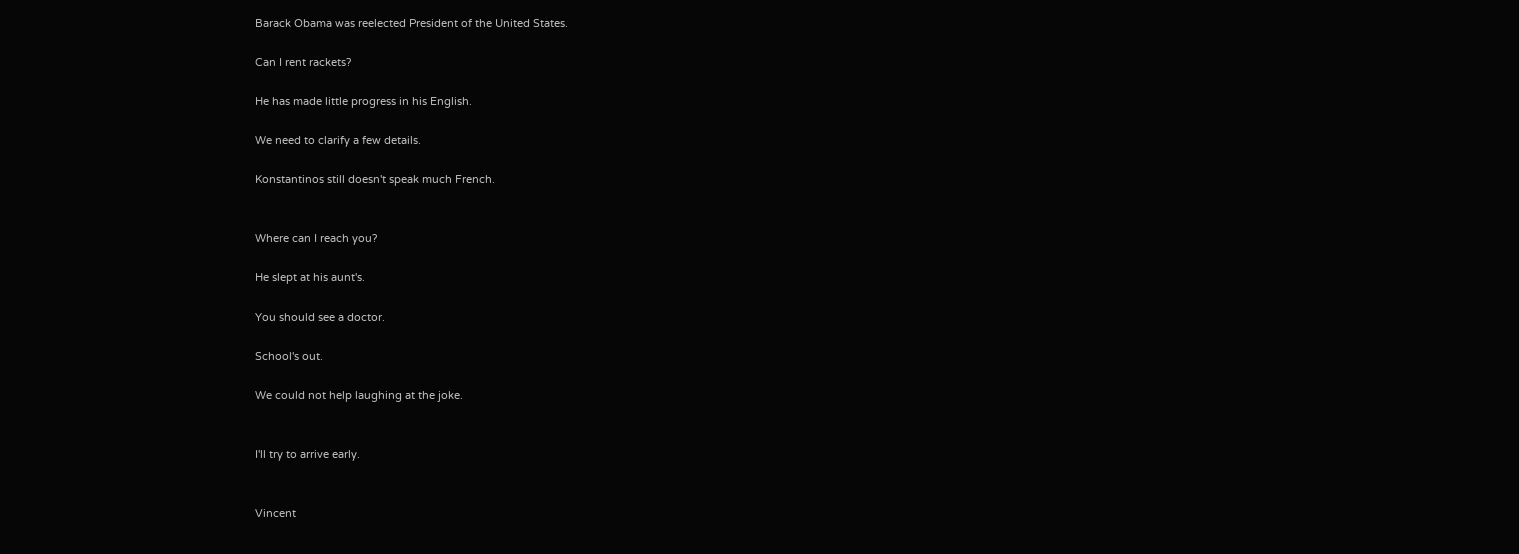Barack Obama was reelected President of the United States.

Can I rent rackets?

He has made little progress in his English.

We need to clarify a few details.

Konstantinos still doesn't speak much French.


Where can I reach you?

He slept at his aunt's.

You should see a doctor.

School's out.

We could not help laughing at the joke.


I'll try to arrive early.


Vincent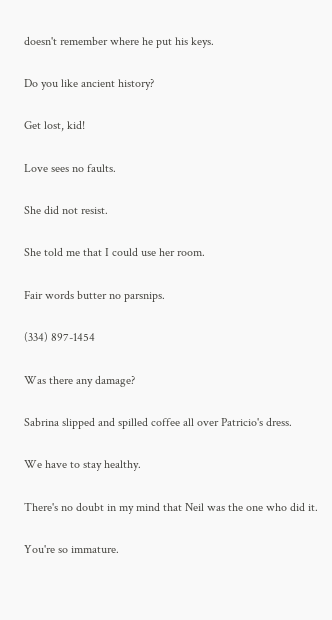doesn't remember where he put his keys.

Do you like ancient history?

Get lost, kid!

Love sees no faults.

She did not resist.

She told me that I could use her room.

Fair words butter no parsnips.

(334) 897-1454

Was there any damage?

Sabrina slipped and spilled coffee all over Patricio's dress.

We have to stay healthy.

There's no doubt in my mind that Neil was the one who did it.

You're so immature.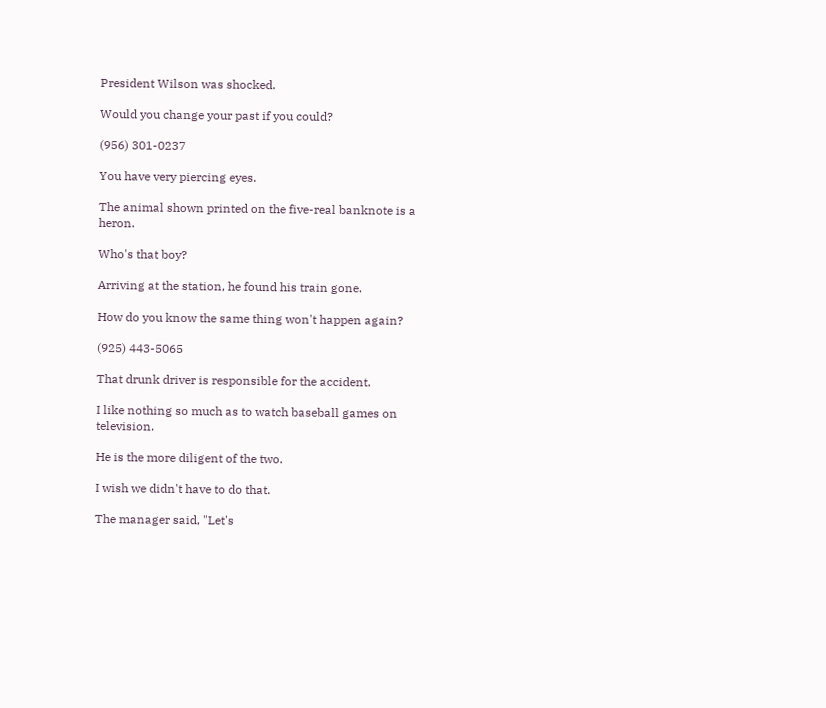President Wilson was shocked.

Would you change your past if you could?

(956) 301-0237

You have very piercing eyes.

The animal shown printed on the five-real banknote is a heron.

Who's that boy?

Arriving at the station, he found his train gone.

How do you know the same thing won't happen again?

(925) 443-5065

That drunk driver is responsible for the accident.

I like nothing so much as to watch baseball games on television.

He is the more diligent of the two.

I wish we didn't have to do that.

The manager said, "Let's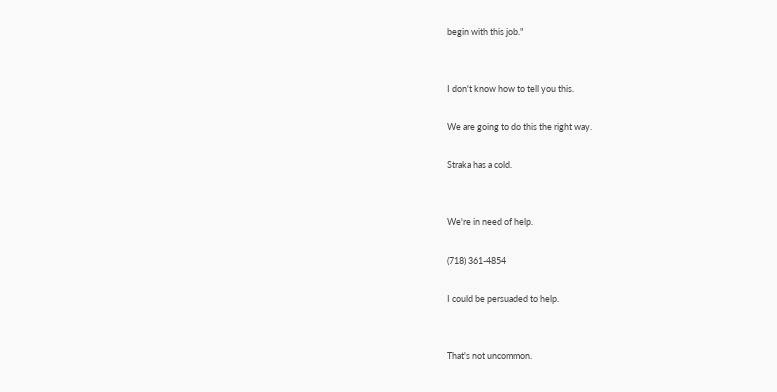begin with this job."


I don't know how to tell you this.

We are going to do this the right way.

Straka has a cold.


We're in need of help.

(718) 361-4854

I could be persuaded to help.


That's not uncommon.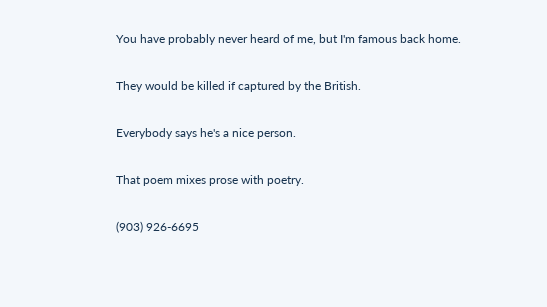You have probably never heard of me, but I'm famous back home.

They would be killed if captured by the British.

Everybody says he's a nice person.

That poem mixes prose with poetry.

(903) 926-6695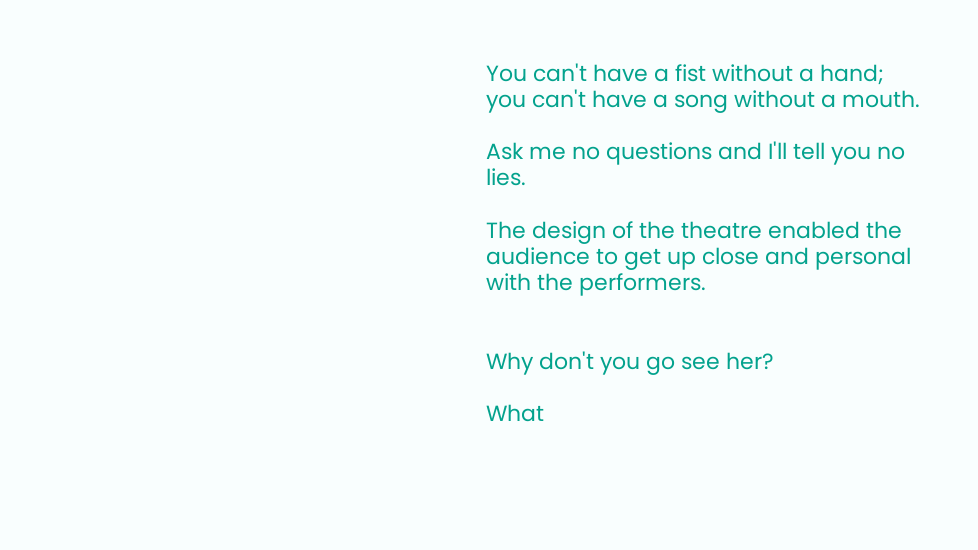You can't have a fist without a hand; you can't have a song without a mouth.

Ask me no questions and I'll tell you no lies.

The design of the theatre enabled the audience to get up close and personal with the performers.


Why don't you go see her?

What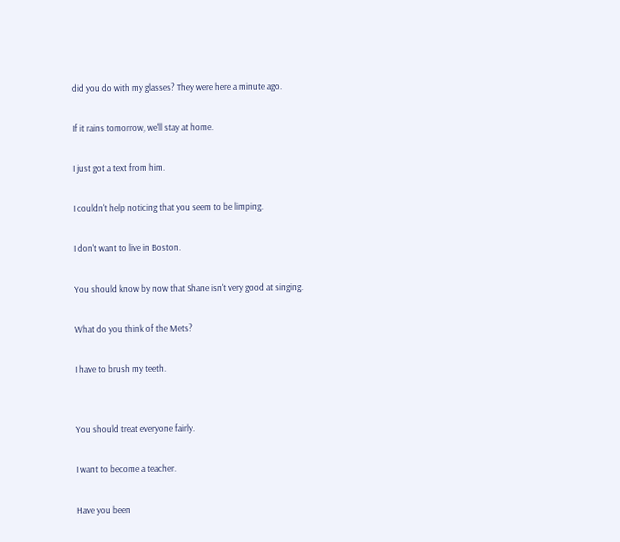did you do with my glasses? They were here a minute ago.

If it rains tomorrow, we'll stay at home.

I just got a text from him.

I couldn't help noticing that you seem to be limping.

I don't want to live in Boston.

You should know by now that Shane isn't very good at singing.

What do you think of the Mets?

I have to brush my teeth.


You should treat everyone fairly.

I want to become a teacher.

Have you been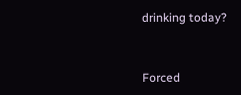drinking today?


Forced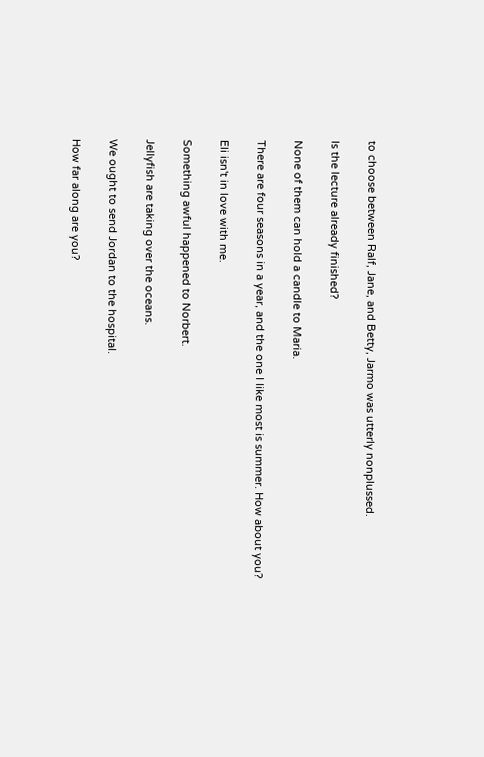to choose between Ralf, Jane, and Betty, Jarmo was utterly nonplussed.

Is the lecture already finished?

None of them can hold a candle to Maria.

There are four seasons in a year, and the one I like most is summer. How about you?

Eli isn't in love with me.

Something awful happened to Norbert.

Jellyfish are taking over the oceans.

We ought to send Jordan to the hospital.

How far along are you?